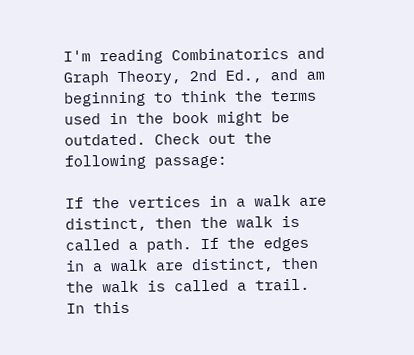I'm reading Combinatorics and Graph Theory, 2nd Ed., and am beginning to think the terms used in the book might be outdated. Check out the following passage:

If the vertices in a walk are distinct, then the walk is called a path. If the edges in a walk are distinct, then the walk is called a trail. In this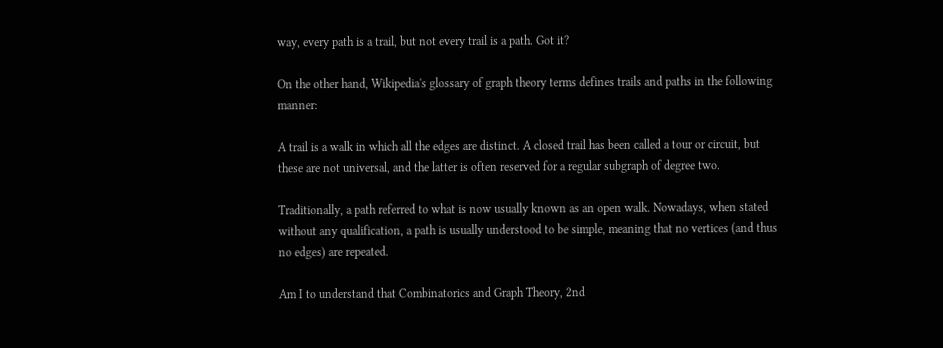way, every path is a trail, but not every trail is a path. Got it?

On the other hand, Wikipedia's glossary of graph theory terms defines trails and paths in the following manner:

A trail is a walk in which all the edges are distinct. A closed trail has been called a tour or circuit, but these are not universal, and the latter is often reserved for a regular subgraph of degree two.

Traditionally, a path referred to what is now usually known as an open walk. Nowadays, when stated without any qualification, a path is usually understood to be simple, meaning that no vertices (and thus no edges) are repeated.

Am I to understand that Combinatorics and Graph Theory, 2nd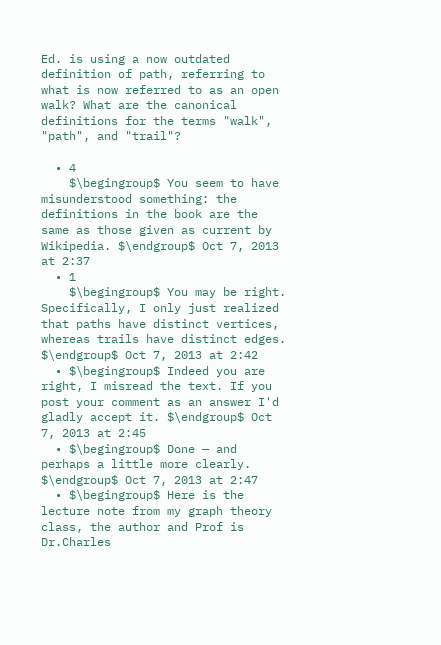Ed. is using a now outdated definition of path, referring to what is now referred to as an open walk? What are the canonical definitions for the terms "walk", "path", and "trail"?

  • 4
    $\begingroup$ You seem to have misunderstood something: the definitions in the book are the same as those given as current by Wikipedia. $\endgroup$ Oct 7, 2013 at 2:37
  • 1
    $\begingroup$ You may be right. Specifically, I only just realized that paths have distinct vertices, whereas trails have distinct edges. $\endgroup$ Oct 7, 2013 at 2:42
  • $\begingroup$ Indeed you are right, I misread the text. If you post your comment as an answer I'd gladly accept it. $\endgroup$ Oct 7, 2013 at 2:45
  • $\begingroup$ Done — and perhaps a little more clearly. $\endgroup$ Oct 7, 2013 at 2:47
  • $\begingroup$ Here is the lecture note from my graph theory class, the author and Prof is Dr.Charles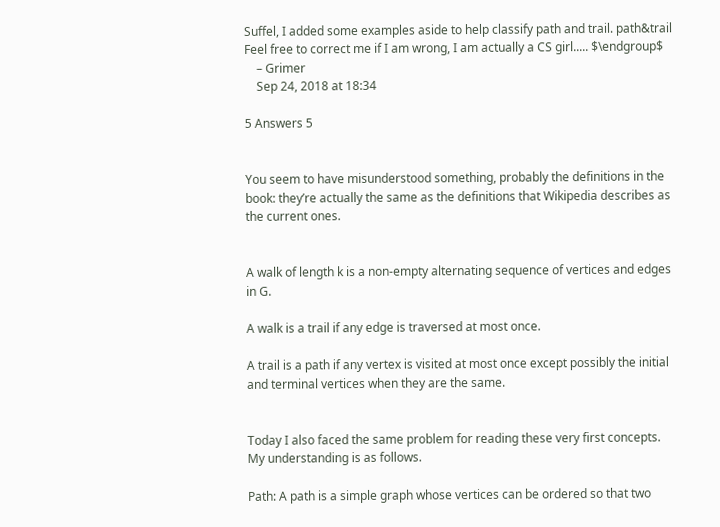Suffel, I added some examples aside to help classify path and trail. path&trail Feel free to correct me if I am wrong, I am actually a CS girl..... $\endgroup$
    – Grimer
    Sep 24, 2018 at 18:34

5 Answers 5


You seem to have misunderstood something, probably the definitions in the book: they’re actually the same as the definitions that Wikipedia describes as the current ones.


A walk of length k is a non-empty alternating sequence of vertices and edges in G.

A walk is a trail if any edge is traversed at most once.

A trail is a path if any vertex is visited at most once except possibly the initial and terminal vertices when they are the same.


Today I also faced the same problem for reading these very first concepts. My understanding is as follows.

Path: A path is a simple graph whose vertices can be ordered so that two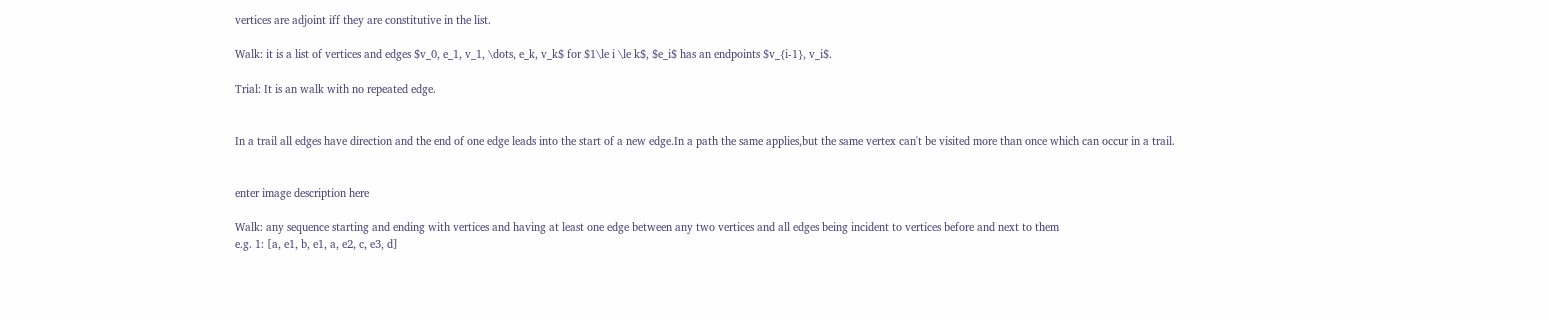vertices are adjoint iff they are constitutive in the list.

Walk: it is a list of vertices and edges $v_0, e_1, v_1, \dots, e_k, v_k$ for $1\le i \le k$, $e_i$ has an endpoints $v_{i-1}, v_i$.

Trial: It is an walk with no repeated edge.


In a trail all edges have direction and the end of one edge leads into the start of a new edge.In a path the same applies,but the same vertex can't be visited more than once which can occur in a trail.


enter image description here

Walk: any sequence starting and ending with vertices and having at least one edge between any two vertices and all edges being incident to vertices before and next to them
e.g. 1: [a, e1, b, e1, a, e2, c, e3, d]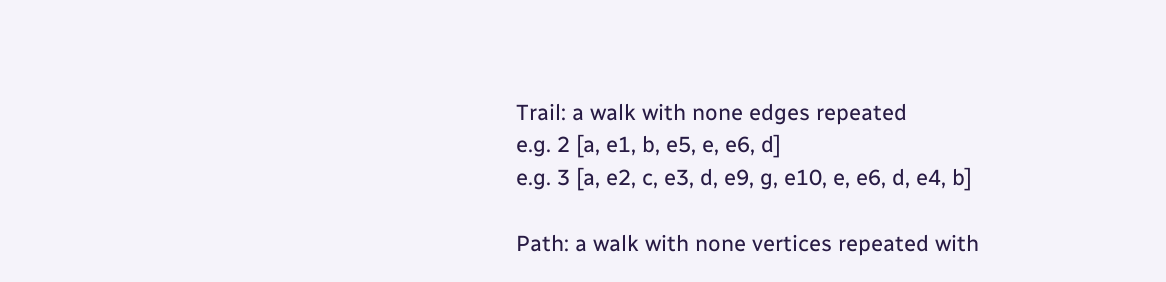Trail: a walk with none edges repeated
e.g. 2 [a, e1, b, e5, e, e6, d]
e.g. 3 [a, e2, c, e3, d, e9, g, e10, e, e6, d, e4, b]

Path: a walk with none vertices repeated with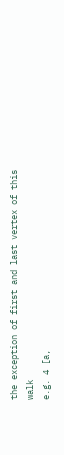the exception of first and last vertex of this walk
e.g. 4 [a,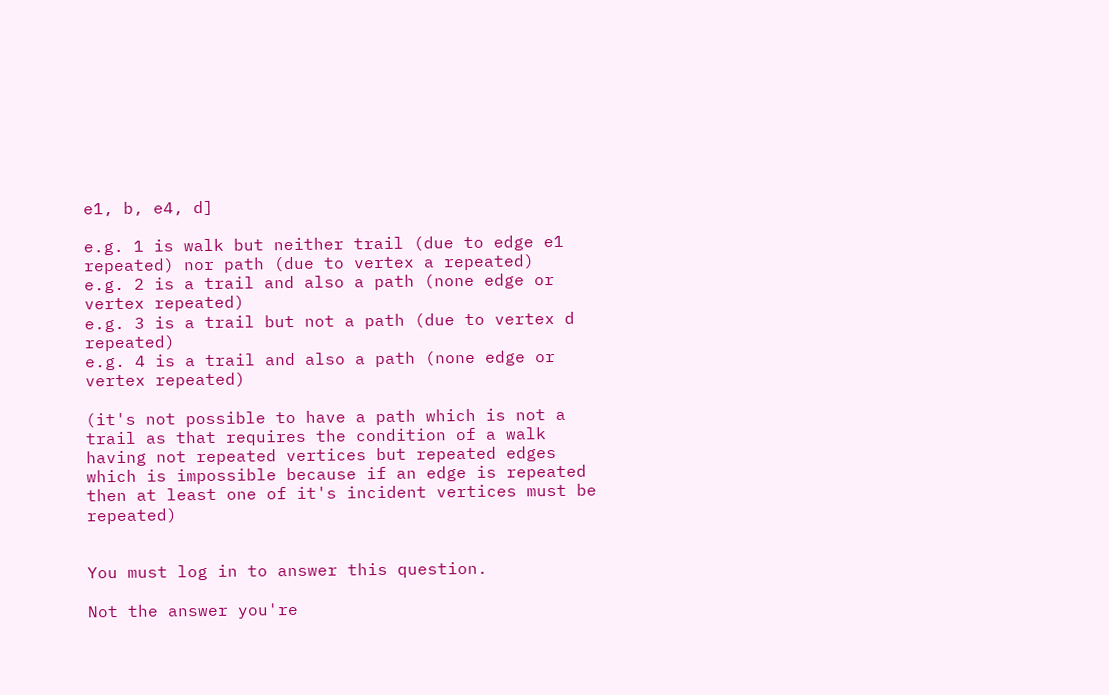e1, b, e4, d]

e.g. 1 is walk but neither trail (due to edge e1 repeated) nor path (due to vertex a repeated)
e.g. 2 is a trail and also a path (none edge or vertex repeated)
e.g. 3 is a trail but not a path (due to vertex d repeated)
e.g. 4 is a trail and also a path (none edge or vertex repeated)

(it's not possible to have a path which is not a trail as that requires the condition of a walk having not repeated vertices but repeated edges which is impossible because if an edge is repeated then at least one of it's incident vertices must be repeated)


You must log in to answer this question.

Not the answer you're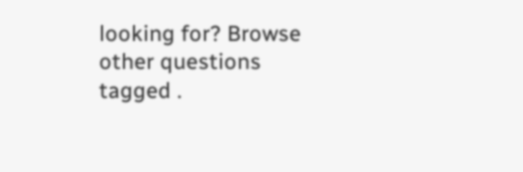looking for? Browse other questions tagged .